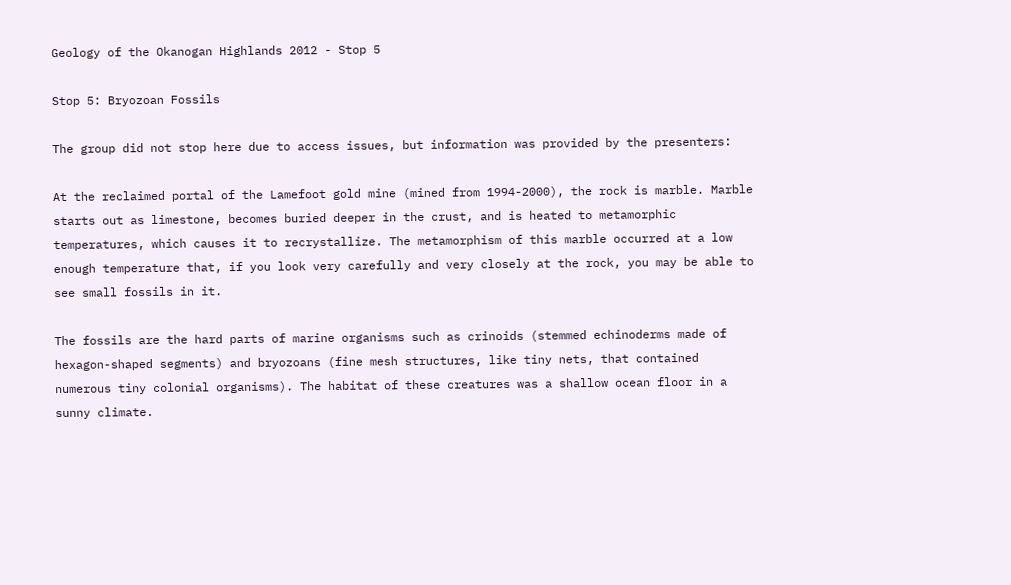Geology of the Okanogan Highlands 2012 - Stop 5

Stop 5: Bryozoan Fossils

The group did not stop here due to access issues, but information was provided by the presenters:

At the reclaimed portal of the Lamefoot gold mine (mined from 1994-2000), the rock is marble. Marble starts out as limestone, becomes buried deeper in the crust, and is heated to metamorphic temperatures, which causes it to recrystallize. The metamorphism of this marble occurred at a low enough temperature that, if you look very carefully and very closely at the rock, you may be able to see small fossils in it.

The fossils are the hard parts of marine organisms such as crinoids (stemmed echinoderms made of hexagon-shaped segments) and bryozoans (fine mesh structures, like tiny nets, that contained numerous tiny colonial organisms). The habitat of these creatures was a shallow ocean floor in a sunny climate.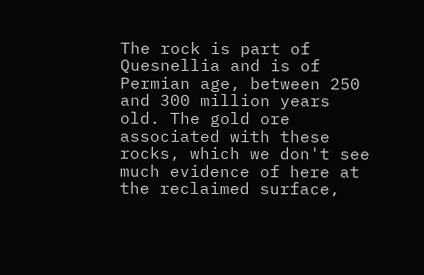The rock is part of Quesnellia and is of Permian age, between 250 and 300 million years old. The gold ore associated with these rocks, which we don't see much evidence of here at the reclaimed surface,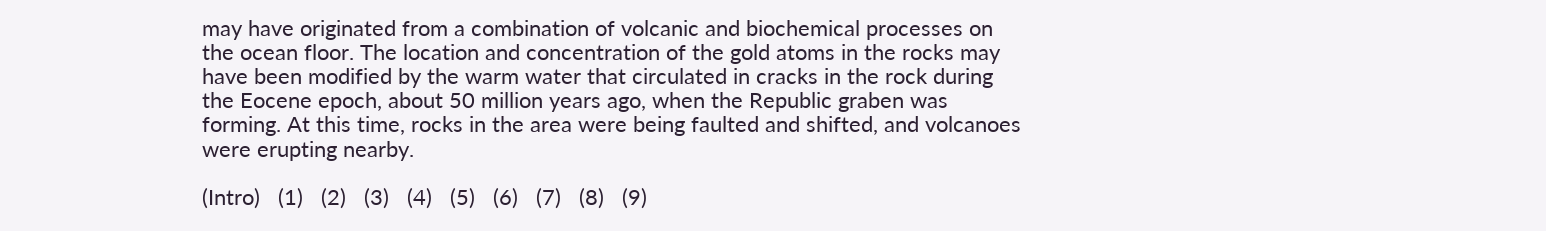may have originated from a combination of volcanic and biochemical processes on the ocean floor. The location and concentration of the gold atoms in the rocks may have been modified by the warm water that circulated in cracks in the rock during the Eocene epoch, about 50 million years ago, when the Republic graben was forming. At this time, rocks in the area were being faulted and shifted, and volcanoes were erupting nearby.

(Intro)   (1)   (2)   (3)   (4)   (5)   (6)   (7)   (8)   (9)